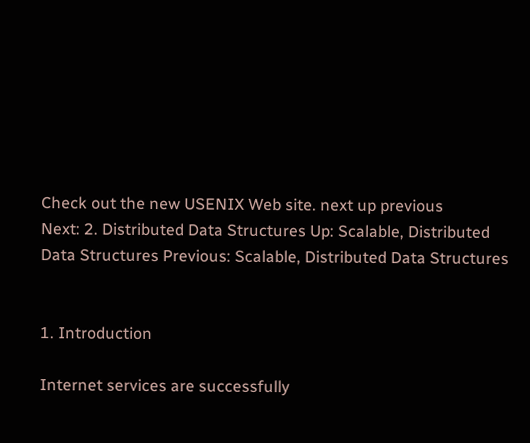Check out the new USENIX Web site. next up previous
Next: 2. Distributed Data Structures Up: Scalable, Distributed Data Structures Previous: Scalable, Distributed Data Structures


1. Introduction

Internet services are successfully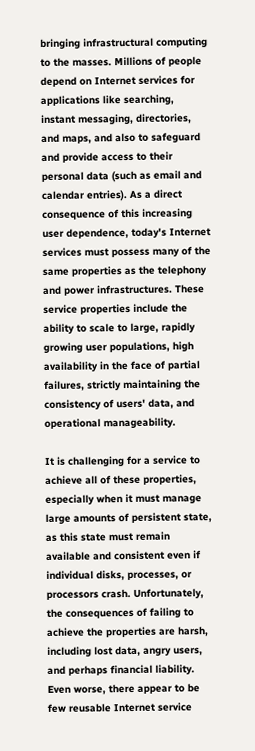bringing infrastructural computing to the masses. Millions of people depend on Internet services for applications like searching, instant messaging, directories, and maps, and also to safeguard and provide access to their personal data (such as email and calendar entries). As a direct consequence of this increasing user dependence, today's Internet services must possess many of the same properties as the telephony and power infrastructures. These service properties include the ability to scale to large, rapidly growing user populations, high availability in the face of partial failures, strictly maintaining the consistency of users' data, and operational manageability.

It is challenging for a service to achieve all of these properties, especially when it must manage large amounts of persistent state, as this state must remain available and consistent even if individual disks, processes, or processors crash. Unfortunately, the consequences of failing to achieve the properties are harsh, including lost data, angry users, and perhaps financial liability. Even worse, there appear to be few reusable Internet service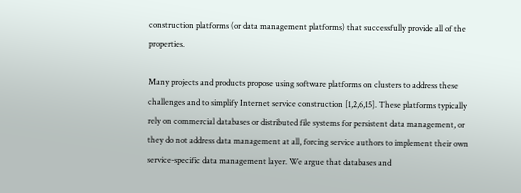construction platforms (or data management platforms) that successfully provide all of the properties.

Many projects and products propose using software platforms on clusters to address these challenges and to simplify Internet service construction [1,2,6,15]. These platforms typically rely on commercial databases or distributed file systems for persistent data management, or they do not address data management at all, forcing service authors to implement their own service-specific data management layer. We argue that databases and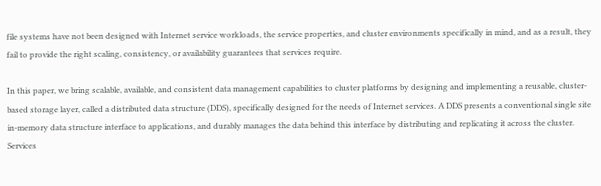file systems have not been designed with Internet service workloads, the service properties, and cluster environments specifically in mind, and as a result, they fail to provide the right scaling, consistency, or availability guarantees that services require.

In this paper, we bring scalable, available, and consistent data management capabilities to cluster platforms by designing and implementing a reusable, cluster-based storage layer, called a distributed data structure (DDS), specifically designed for the needs of Internet services. A DDS presents a conventional single site in-memory data structure interface to applications, and durably manages the data behind this interface by distributing and replicating it across the cluster. Services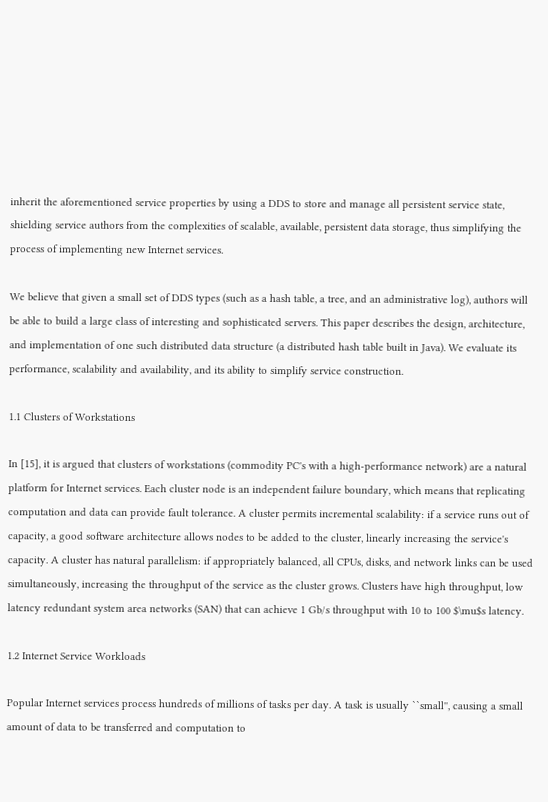inherit the aforementioned service properties by using a DDS to store and manage all persistent service state, shielding service authors from the complexities of scalable, available, persistent data storage, thus simplifying the process of implementing new Internet services.

We believe that given a small set of DDS types (such as a hash table, a tree, and an administrative log), authors will be able to build a large class of interesting and sophisticated servers. This paper describes the design, architecture, and implementation of one such distributed data structure (a distributed hash table built in Java). We evaluate its performance, scalability and availability, and its ability to simplify service construction.

1.1 Clusters of Workstations

In [15], it is argued that clusters of workstations (commodity PC's with a high-performance network) are a natural platform for Internet services. Each cluster node is an independent failure boundary, which means that replicating computation and data can provide fault tolerance. A cluster permits incremental scalability: if a service runs out of capacity, a good software architecture allows nodes to be added to the cluster, linearly increasing the service's capacity. A cluster has natural parallelism: if appropriately balanced, all CPUs, disks, and network links can be used simultaneously, increasing the throughput of the service as the cluster grows. Clusters have high throughput, low latency redundant system area networks (SAN) that can achieve 1 Gb/s throughput with 10 to 100 $\mu$s latency.

1.2 Internet Service Workloads

Popular Internet services process hundreds of millions of tasks per day. A task is usually ``small'', causing a small amount of data to be transferred and computation to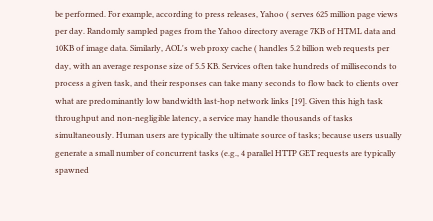be performed. For example, according to press releases, Yahoo ( serves 625 million page views per day. Randomly sampled pages from the Yahoo directory average 7KB of HTML data and 10KB of image data. Similarly, AOL's web proxy cache ( handles 5.2 billion web requests per day, with an average response size of 5.5 KB. Services often take hundreds of milliseconds to process a given task, and their responses can take many seconds to flow back to clients over what are predominantly low bandwidth last-hop network links [19]. Given this high task throughput and non-negligible latency, a service may handle thousands of tasks simultaneously. Human users are typically the ultimate source of tasks; because users usually generate a small number of concurrent tasks (e.g., 4 parallel HTTP GET requests are typically spawned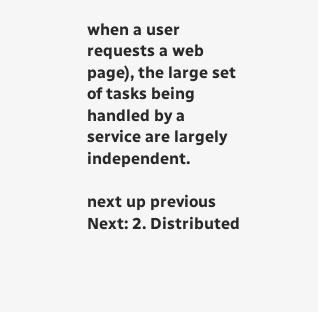when a user requests a web page), the large set of tasks being handled by a service are largely independent.

next up previous
Next: 2. Distributed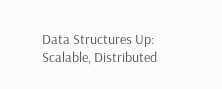Data Structures Up: Scalable, Distributed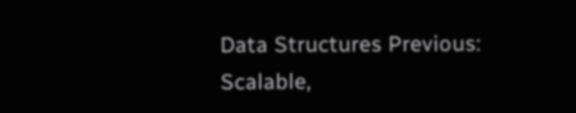Data Structures Previous: Scalable,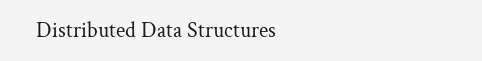Distributed Data Structures